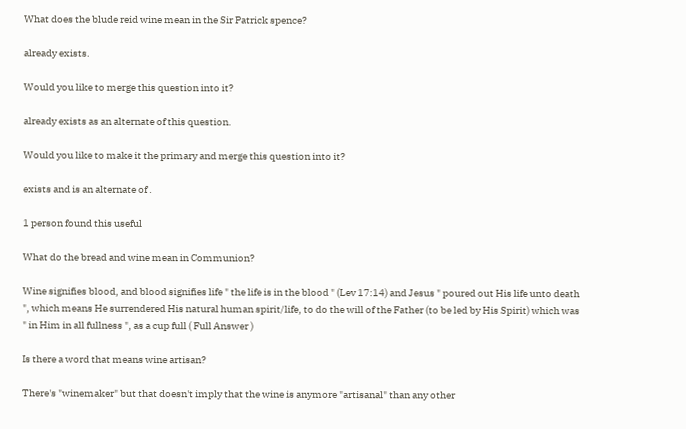What does the blude reid wine mean in the Sir Patrick spence?

already exists.

Would you like to merge this question into it?

already exists as an alternate of this question.

Would you like to make it the primary and merge this question into it?

exists and is an alternate of .

1 person found this useful

What do the bread and wine mean in Communion?

Wine signifies blood, and blood signifies life " the life is in the blood " (Lev 17:14) and Jesus " poured out His life unto death ", which means He surrendered His natural human spirit/life, to do the will of the Father (to be led by His Spirit) which was " in Him in all fullness ", as a cup full ( Full Answer )

Is there a word that means wine artisan?

There's "winemaker" but that doesn't imply that the wine is anymore "artisanal" than any other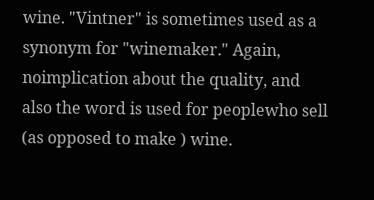wine. "Vintner" is sometimes used as a synonym for "winemaker." Again, noimplication about the quality, and also the word is used for peoplewho sell (as opposed to make ) wine.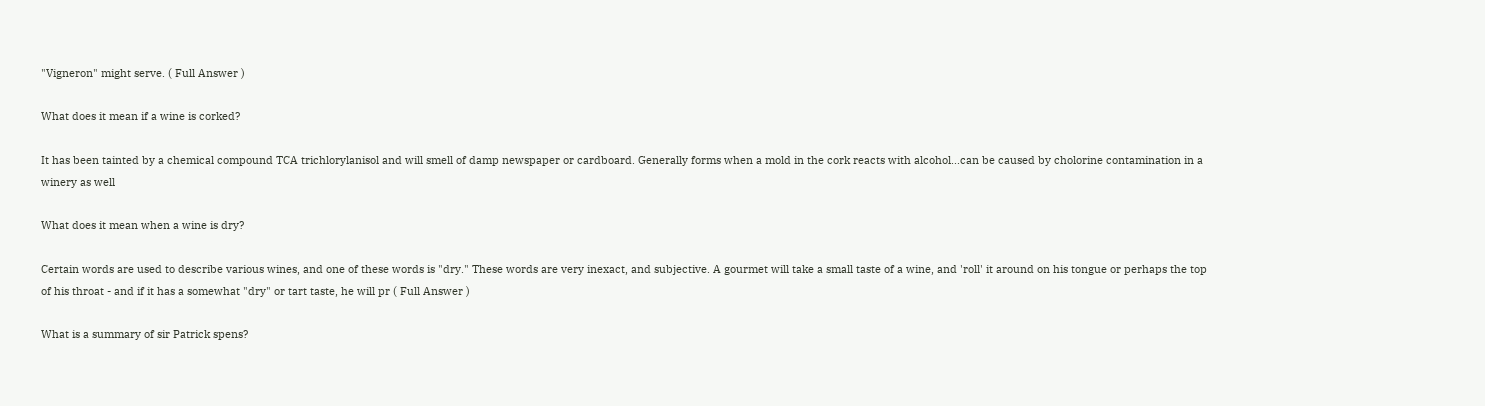"Vigneron" might serve. ( Full Answer )

What does it mean if a wine is corked?

It has been tainted by a chemical compound TCA trichlorylanisol and will smell of damp newspaper or cardboard. Generally forms when a mold in the cork reacts with alcohol...can be caused by cholorine contamination in a winery as well

What does it mean when a wine is dry?

Certain words are used to describe various wines, and one of these words is "dry." These words are very inexact, and subjective. A gourmet will take a small taste of a wine, and 'roll' it around on his tongue or perhaps the top of his throat - and if it has a somewhat "dry" or tart taste, he will pr ( Full Answer )

What is a summary of sir Patrick spens?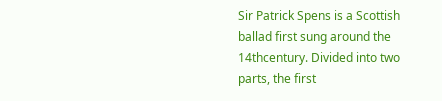Sir Patrick Spens is a Scottish ballad first sung around the 14thcentury. Divided into two parts, the first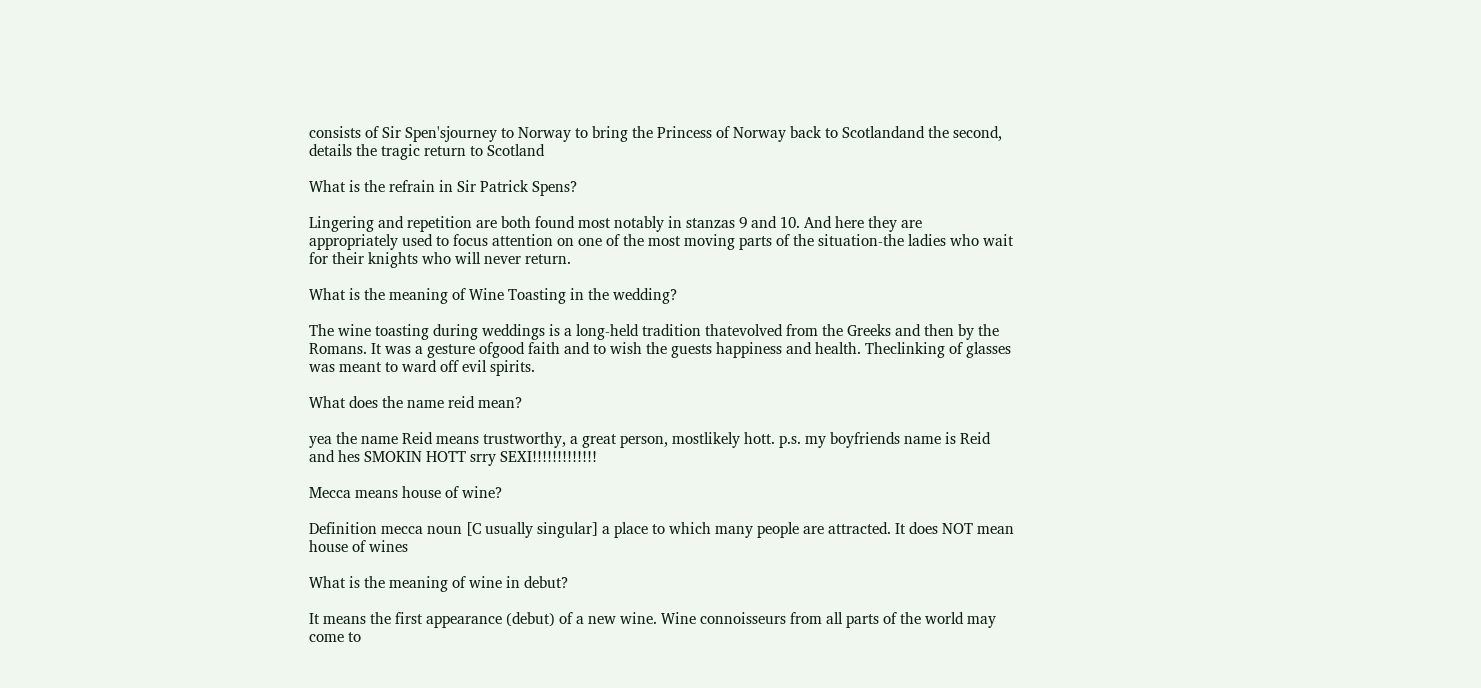consists of Sir Spen'sjourney to Norway to bring the Princess of Norway back to Scotlandand the second, details the tragic return to Scotland

What is the refrain in Sir Patrick Spens?

Lingering and repetition are both found most notably in stanzas 9 and 10. And here they are appropriately used to focus attention on one of the most moving parts of the situation-the ladies who wait for their knights who will never return.

What is the meaning of Wine Toasting in the wedding?

The wine toasting during weddings is a long-held tradition thatevolved from the Greeks and then by the Romans. It was a gesture ofgood faith and to wish the guests happiness and health. Theclinking of glasses was meant to ward off evil spirits.

What does the name reid mean?

yea the name Reid means trustworthy, a great person, mostlikely hott. p.s. my boyfriends name is Reid and hes SMOKIN HOTT srry SEXI!!!!!!!!!!!!!

Mecca means house of wine?

Definition mecca noun [C usually singular] a place to which many people are attracted. It does NOT mean house of wines

What is the meaning of wine in debut?

It means the first appearance (debut) of a new wine. Wine connoisseurs from all parts of the world may come to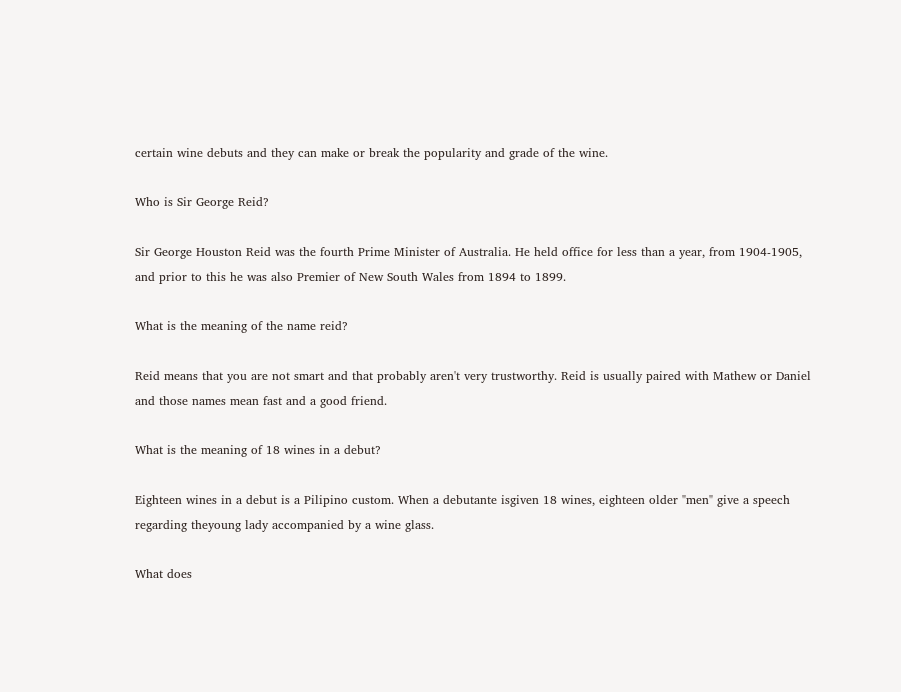certain wine debuts and they can make or break the popularity and grade of the wine.

Who is Sir George Reid?

Sir George Houston Reid was the fourth Prime Minister of Australia. He held office for less than a year, from 1904-1905, and prior to this he was also Premier of New South Wales from 1894 to 1899.

What is the meaning of the name reid?

Reid means that you are not smart and that probably aren't very trustworthy. Reid is usually paired with Mathew or Daniel and those names mean fast and a good friend.

What is the meaning of 18 wines in a debut?

Eighteen wines in a debut is a Pilipino custom. When a debutante isgiven 18 wines, eighteen older "men" give a speech regarding theyoung lady accompanied by a wine glass.

What does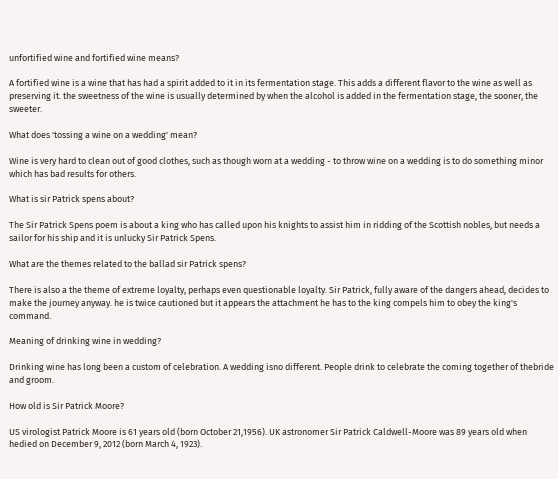unfortified wine and fortified wine means?

A fortified wine is a wine that has had a spirit added to it in its fermentation stage. This adds a different flavor to the wine as well as preserving it. the sweetness of the wine is usually determined by when the alcohol is added in the fermentation stage, the sooner, the sweeter.

What does 'tossing a wine on a wedding' mean?

Wine is very hard to clean out of good clothes, such as though worn at a wedding - to throw wine on a wedding is to do something minor which has bad results for others.

What is sir Patrick spens about?

The Sir Patrick Spens poem is about a king who has called upon his knights to assist him in ridding of the Scottish nobles, but needs a sailor for his ship and it is unlucky Sir Patrick Spens.

What are the themes related to the ballad sir Patrick spens?

There is also a the theme of extreme loyalty, perhaps even questionable loyalty. Sir Patrick, fully aware of the dangers ahead, decides to make the journey anyway. he is twice cautioned but it appears the attachment he has to the king compels him to obey the king's command.

Meaning of drinking wine in wedding?

Drinking wine has long been a custom of celebration. A wedding isno different. People drink to celebrate the coming together of thebride and groom.

How old is Sir Patrick Moore?

US virologist Patrick Moore is 61 years old (born October 21,1956). UK astronomer Sir Patrick Caldwell-Moore was 89 years old when hedied on December 9, 2012 (born March 4, 1923).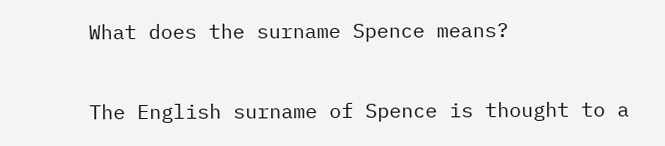What does the surname Spence means?

The English surname of Spence is thought to a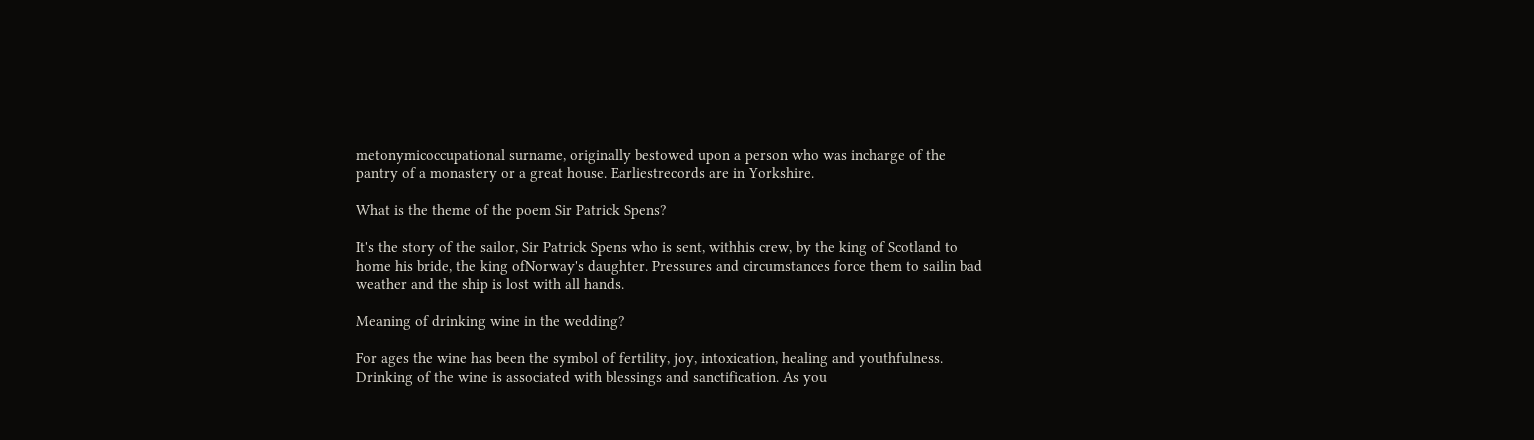metonymicoccupational surname, originally bestowed upon a person who was incharge of the pantry of a monastery or a great house. Earliestrecords are in Yorkshire.

What is the theme of the poem Sir Patrick Spens?

It's the story of the sailor, Sir Patrick Spens who is sent, withhis crew, by the king of Scotland to home his bride, the king ofNorway's daughter. Pressures and circumstances force them to sailin bad weather and the ship is lost with all hands.

Meaning of drinking wine in the wedding?

For ages the wine has been the symbol of fertility, joy, intoxication, healing and youthfulness. Drinking of the wine is associated with blessings and sanctification. As you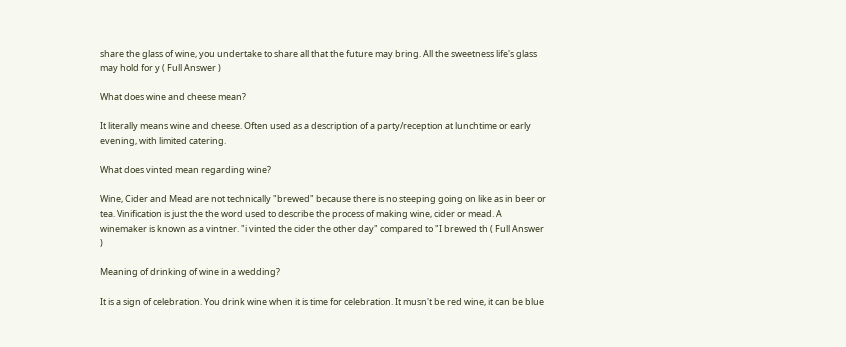share the glass of wine, you undertake to share all that the future may bring. All the sweetness life's glass may hold for y ( Full Answer )

What does wine and cheese mean?

It literally means wine and cheese. Often used as a description of a party/reception at lunchtime or early evening, with limited catering.

What does vinted mean regarding wine?

Wine, Cider and Mead are not technically "brewed" because there is no steeping going on like as in beer or tea. Vinification is just the the word used to describe the process of making wine, cider or mead. A winemaker is known as a vintner. "i vinted the cider the other day" compared to "I brewed th ( Full Answer )

Meaning of drinking of wine in a wedding?

It is a sign of celebration. You drink wine when it is time for celebration. It musn't be red wine, it can be blue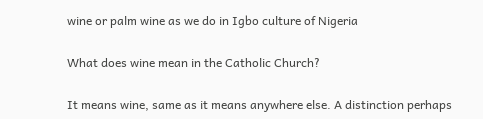wine or palm wine as we do in Igbo culture of Nigeria

What does wine mean in the Catholic Church?

It means wine, same as it means anywhere else. A distinction perhaps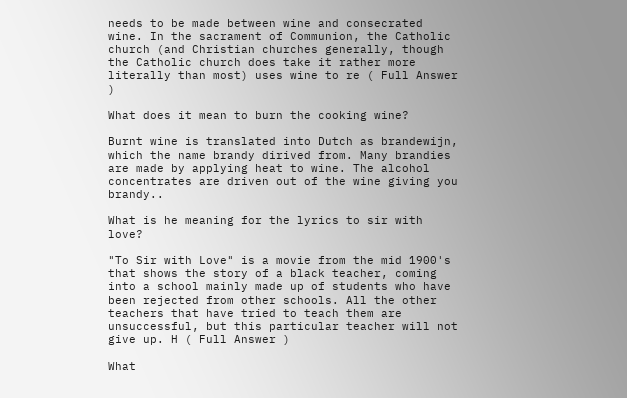needs to be made between wine and consecrated wine. In the sacrament of Communion, the Catholic church (and Christian churches generally, though the Catholic church does take it rather more literally than most) uses wine to re ( Full Answer )

What does it mean to burn the cooking wine?

Burnt wine is translated into Dutch as brandewijn, which the name brandy dirived from. Many brandies are made by applying heat to wine. The alcohol concentrates are driven out of the wine giving you brandy..

What is he meaning for the lyrics to sir with love?

"To Sir with Love" is a movie from the mid 1900's that shows the story of a black teacher, coming into a school mainly made up of students who have been rejected from other schools. All the other teachers that have tried to teach them are unsuccessful, but this particular teacher will not give up. H ( Full Answer )

What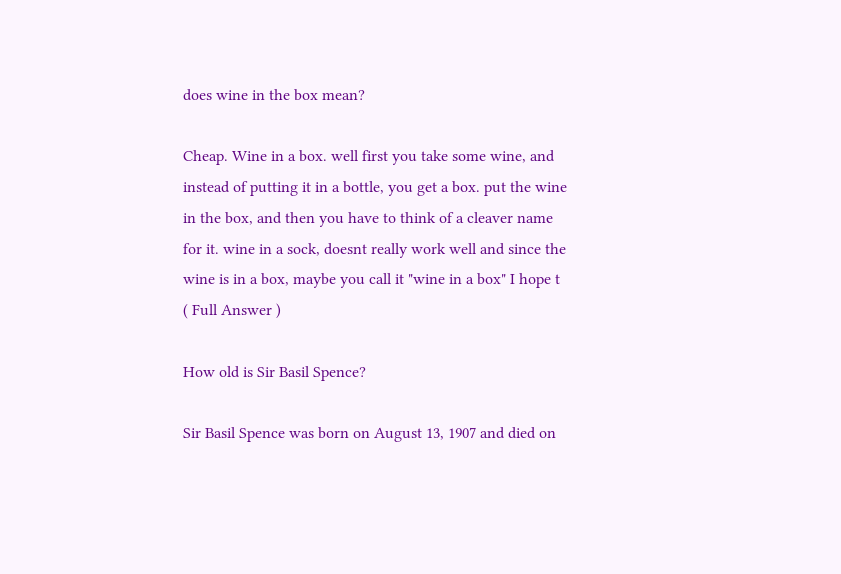does wine in the box mean?

Cheap. Wine in a box. well first you take some wine, and instead of putting it in a bottle, you get a box. put the wine in the box, and then you have to think of a cleaver name for it. wine in a sock, doesnt really work well and since the wine is in a box, maybe you call it "wine in a box" I hope t ( Full Answer )

How old is Sir Basil Spence?

Sir Basil Spence was born on August 13, 1907 and died on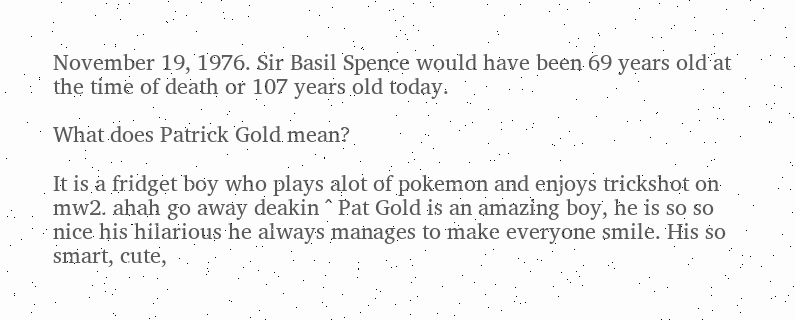November 19, 1976. Sir Basil Spence would have been 69 years old at the time of death or 107 years old today.

What does Patrick Gold mean?

It is a fridget boy who plays alot of pokemon and enjoys trickshot on mw2. ahah go away deakin ^ Pat Gold is an amazing boy, he is so so nice his hilarious he always manages to make everyone smile. His so smart, cute,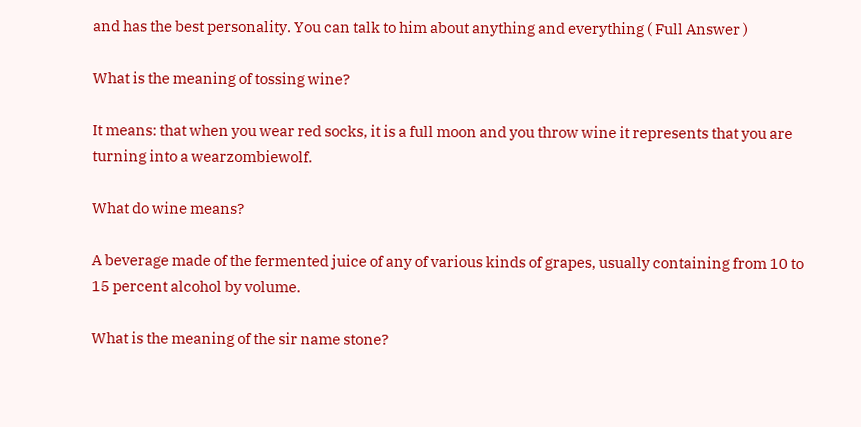and has the best personality. You can talk to him about anything and everything ( Full Answer )

What is the meaning of tossing wine?

It means: that when you wear red socks, it is a full moon and you throw wine it represents that you are turning into a wearzombiewolf.

What do wine means?

A beverage made of the fermented juice of any of various kinds of grapes, usually containing from 10 to 15 percent alcohol by volume.

What is the meaning of the sir name stone?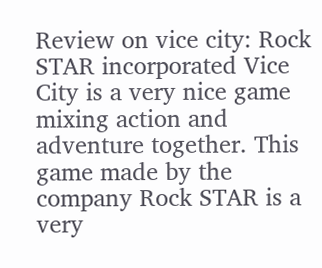Review on vice city: Rock STAR incorporated Vice City is a very nice game mixing action and adventure together. This game made by the company Rock STAR is a very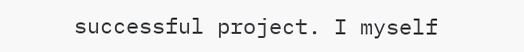successful project. I myself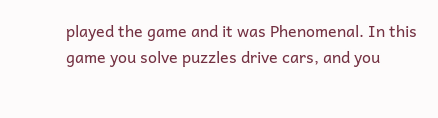played the game and it was Phenomenal. In this game you solve puzzles drive cars, and you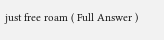just free roam ( Full Answer )